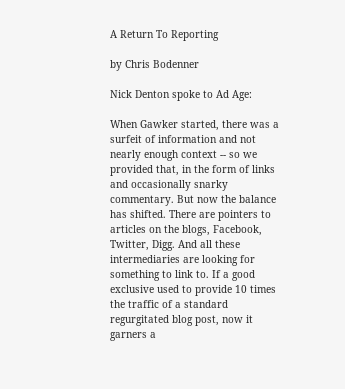A Return To Reporting

by Chris Bodenner

Nick Denton spoke to Ad Age:

When Gawker started, there was a surfeit of information and not nearly enough context -- so we provided that, in the form of links and occasionally snarky commentary. But now the balance has shifted. There are pointers to articles on the blogs, Facebook, Twitter, Digg. And all these intermediaries are looking for something to link to. If a good exclusive used to provide 10 times the traffic of a standard regurgitated blog post, now it garners a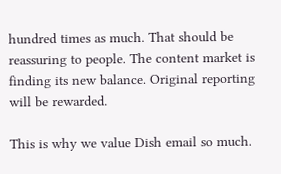hundred times as much. That should be reassuring to people. The content market is finding its new balance. Original reporting will be rewarded.

This is why we value Dish email so much.